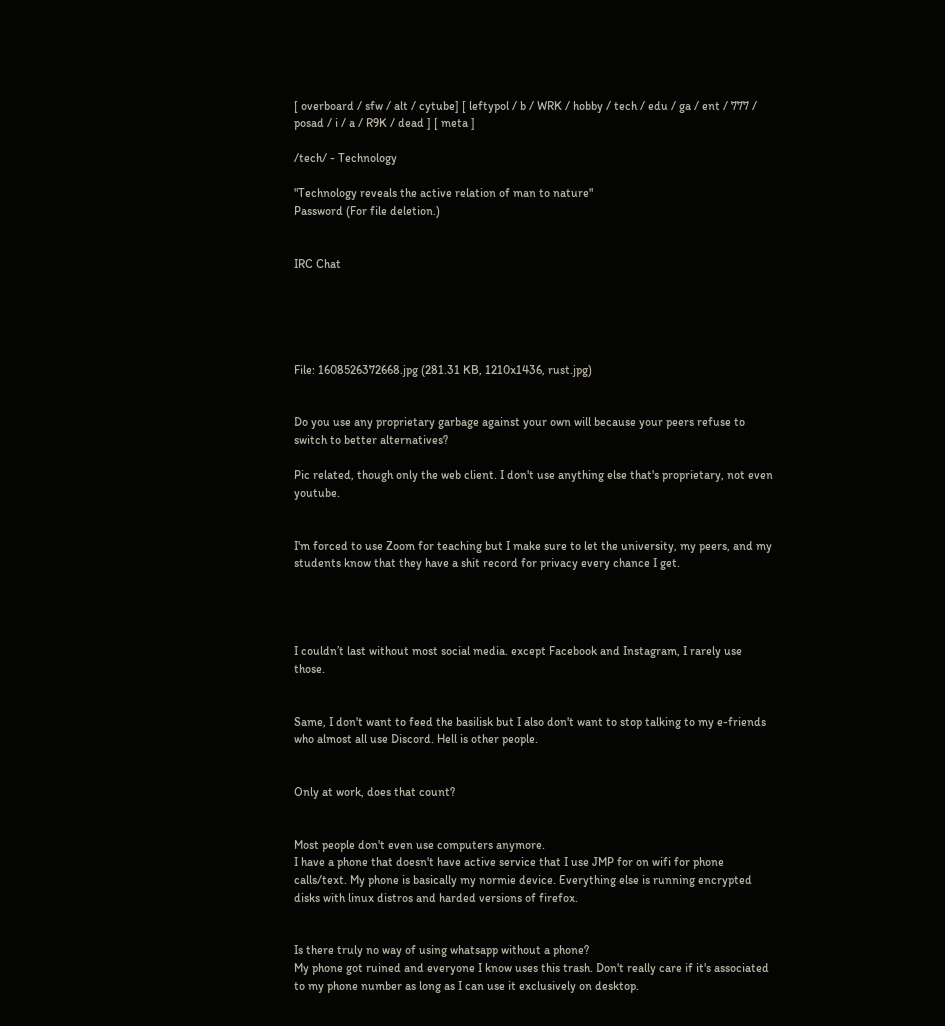[ overboard / sfw / alt / cytube] [ leftypol / b / WRK / hobby / tech / edu / ga / ent / 777 / posad / i / a / R9K / dead ] [ meta ]

/tech/ - Technology

"Technology reveals the active relation of man to nature"
Password (For file deletion.)


IRC Chat





File: 1608526372668.jpg (281.31 KB, 1210x1436, rust.jpg)


Do you use any proprietary garbage against your own will because your peers refuse to switch to better alternatives?

Pic related, though only the web client. I don't use anything else that's proprietary, not even youtube.


I'm forced to use Zoom for teaching but I make sure to let the university, my peers, and my students know that they have a shit record for privacy every chance I get.




I couldn’t last without most social media. except Facebook and Instagram, I rarely use those.


Same, I don't want to feed the basilisk but I also don't want to stop talking to my e-friends who almost all use Discord. Hell is other people.


Only at work, does that count?


Most people don't even use computers anymore.
I have a phone that doesn't have active service that I use JMP for on wifi for phone calls/text. My phone is basically my normie device. Everything else is running encrypted disks with linux distros and harded versions of firefox.


Is there truly no way of using whatsapp without a phone?
My phone got ruined and everyone I know uses this trash. Don't really care if it's associated to my phone number as long as I can use it exclusively on desktop.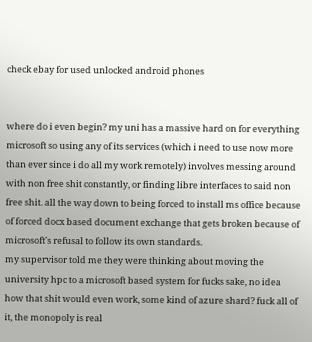check ebay for used unlocked android phones


where do i even begin? my uni has a massive hard on for everything microsoft so using any of its services (which i need to use now more than ever since i do all my work remotely) involves messing around with non free shit constantly, or finding libre interfaces to said non free shit. all the way down to being forced to install ms office because of forced docx based document exchange that gets broken because of microsoft's refusal to follow its own standards.
my supervisor told me they were thinking about moving the university hpc to a microsoft based system for fucks sake, no idea how that shit would even work, some kind of azure shard? fuck all of it, the monopoly is real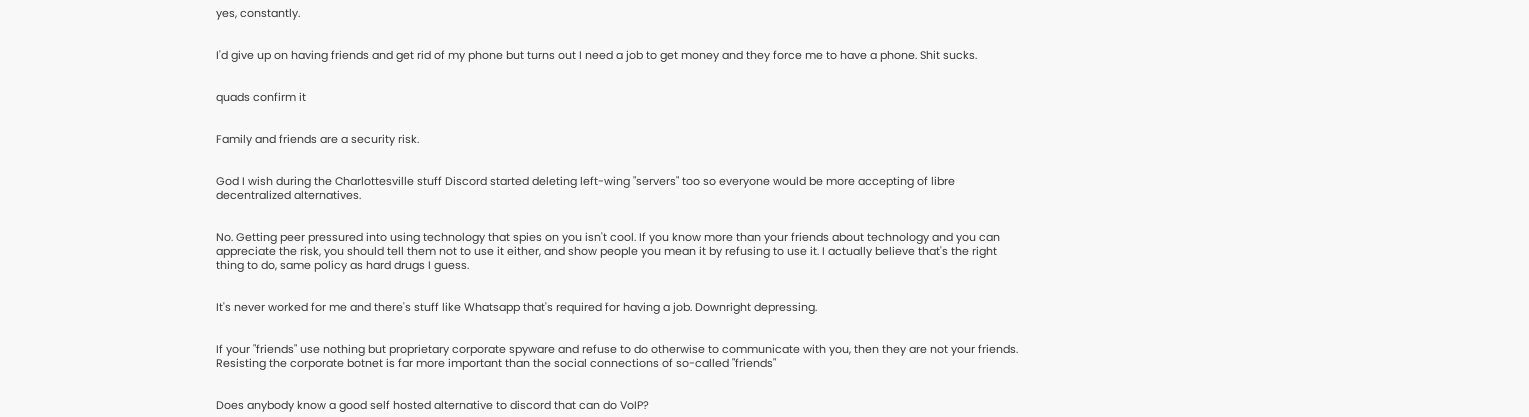yes, constantly.


I'd give up on having friends and get rid of my phone but turns out I need a job to get money and they force me to have a phone. Shit sucks.


quads confirm it


Family and friends are a security risk.


God I wish during the Charlottesville stuff Discord started deleting left-wing "servers" too so everyone would be more accepting of libre decentralized alternatives.


No. Getting peer pressured into using technology that spies on you isn't cool. If you know more than your friends about technology and you can appreciate the risk, you should tell them not to use it either, and show people you mean it by refusing to use it. I actually believe that's the right thing to do, same policy as hard drugs I guess.


It's never worked for me and there's stuff like Whatsapp that's required for having a job. Downright depressing.


If your "friends" use nothing but proprietary corporate spyware and refuse to do otherwise to communicate with you, then they are not your friends. Resisting the corporate botnet is far more important than the social connections of so-called "friends"


Does anybody know a good self hosted alternative to discord that can do VoIP?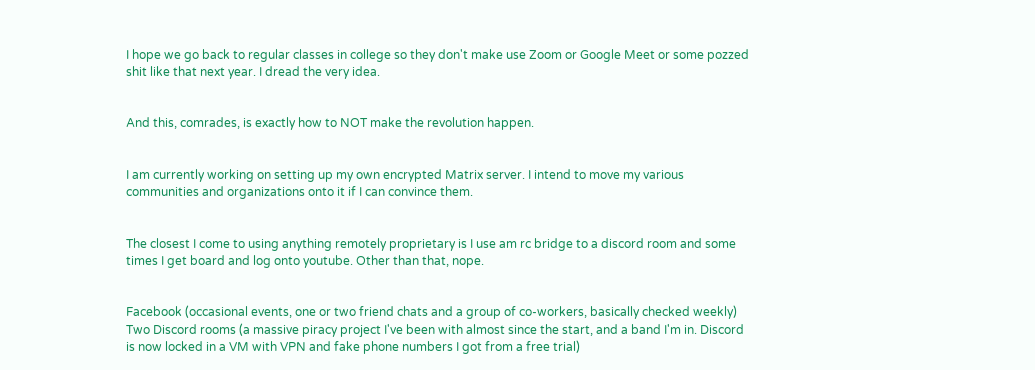I hope we go back to regular classes in college so they don't make use Zoom or Google Meet or some pozzed shit like that next year. I dread the very idea.


And this, comrades, is exactly how to NOT make the revolution happen.


I am currently working on setting up my own encrypted Matrix server. I intend to move my various communities and organizations onto it if I can convince them.


The closest I come to using anything remotely proprietary is I use am rc bridge to a discord room and some times I get board and log onto youtube. Other than that, nope.


Facebook (occasional events, one or two friend chats and a group of co-workers, basically checked weekly)
Two Discord rooms (a massive piracy project I've been with almost since the start, and a band I'm in. Discord is now locked in a VM with VPN and fake phone numbers I got from a free trial)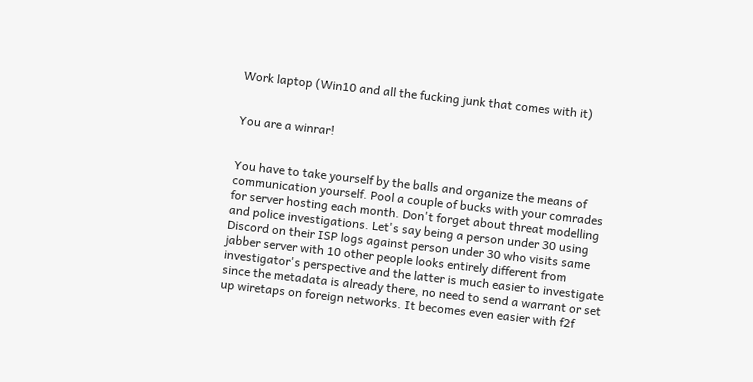Work laptop (Win10 and all the fucking junk that comes with it)


You are a winrar!


You have to take yourself by the balls and organize the means of communication yourself. Pool a couple of bucks with your comrades for server hosting each month. Don't forget about threat modelling and police investigations. Let's say being a person under 30 using Discord on their ISP logs against person under 30 who visits same jabber server with 10 other people looks entirely different from investigator's perspective and the latter is much easier to investigate since the metadata is already there, no need to send a warrant or set up wiretaps on foreign networks. It becomes even easier with f2f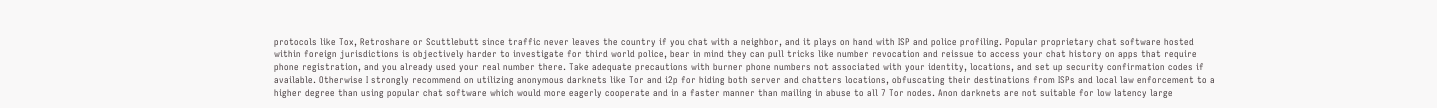protocols like Tox, Retroshare or Scuttlebutt since traffic never leaves the country if you chat with a neighbor, and it plays on hand with ISP and police profiling. Popular proprietary chat software hosted within foreign jurisdictions is objectively harder to investigate for third world police, bear in mind they can pull tricks like number revocation and reissue to access your chat history on apps that require phone registration, and you already used your real number there. Take adequate precautions with burner phone numbers not associated with your identity, locations, and set up security confirmation codes if available. Otherwise I strongly recommend on utilizing anonymous darknets like Tor and i2p for hiding both server and chatters locations, obfuscating their destinations from ISPs and local law enforcement to a higher degree than using popular chat software which would more eagerly cooperate and in a faster manner than mailing in abuse to all 7 Tor nodes. Anon darknets are not suitable for low latency large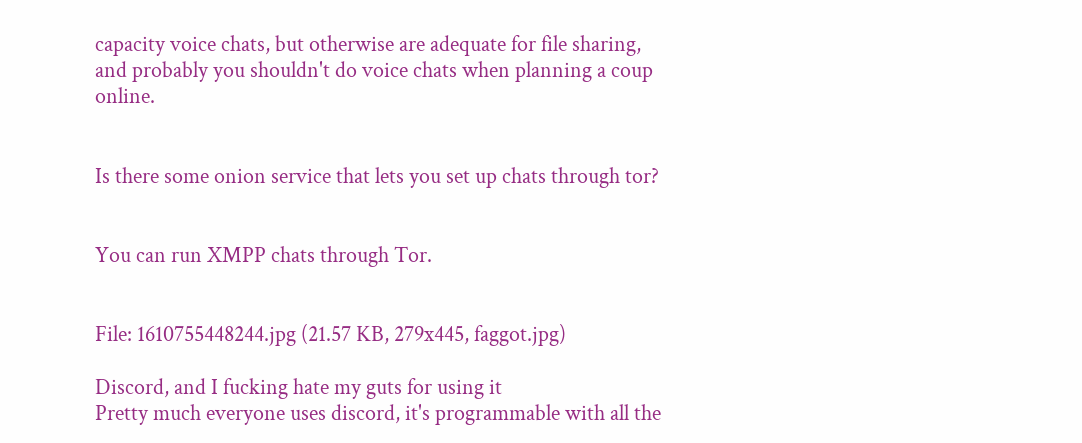capacity voice chats, but otherwise are adequate for file sharing, and probably you shouldn't do voice chats when planning a coup online.


Is there some onion service that lets you set up chats through tor?


You can run XMPP chats through Tor.


File: 1610755448244.jpg (21.57 KB, 279x445, faggot.jpg)

Discord, and I fucking hate my guts for using it
Pretty much everyone uses discord, it's programmable with all the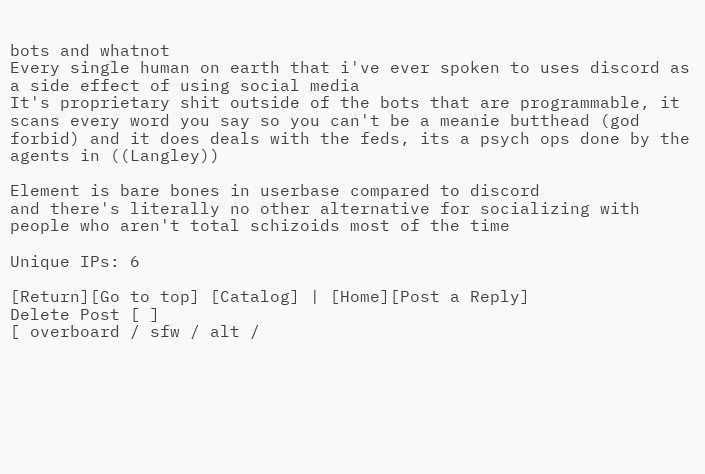bots and whatnot
Every single human on earth that i've ever spoken to uses discord as a side effect of using social media
It's proprietary shit outside of the bots that are programmable, it scans every word you say so you can't be a meanie butthead (god forbid) and it does deals with the feds, its a psych ops done by the agents in ((Langley))

Element is bare bones in userbase compared to discord
and there's literally no other alternative for socializing with people who aren't total schizoids most of the time

Unique IPs: 6

[Return][Go to top] [Catalog] | [Home][Post a Reply]
Delete Post [ ]
[ overboard / sfw / alt /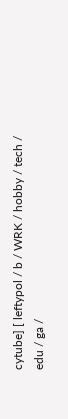cytube] [ leftypol / b / WRK / hobby / tech / edu / ga /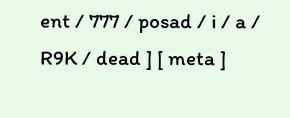ent / 777 / posad / i / a / R9K / dead ] [ meta ]